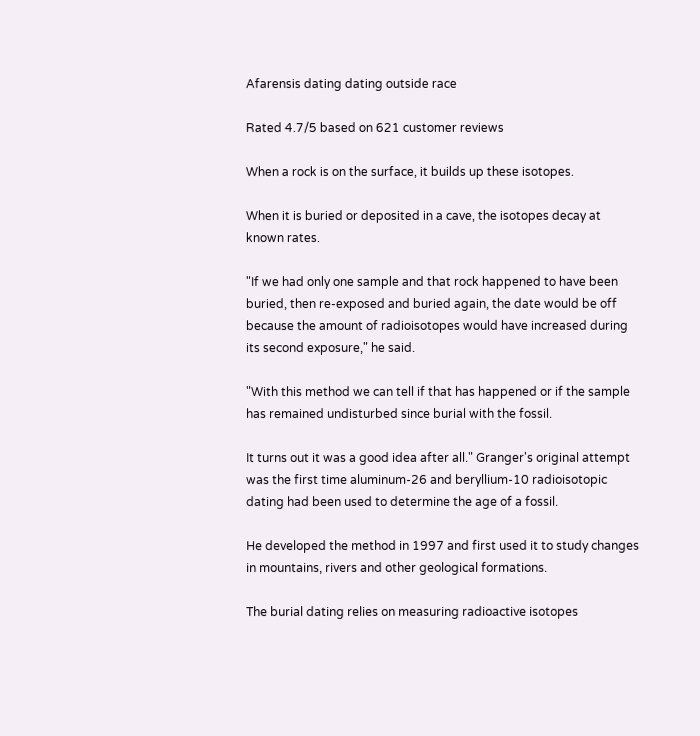Afarensis dating dating outside race

Rated 4.7/5 based on 621 customer reviews

When a rock is on the surface, it builds up these isotopes.

When it is buried or deposited in a cave, the isotopes decay at known rates.

"If we had only one sample and that rock happened to have been buried, then re-exposed and buried again, the date would be off because the amount of radioisotopes would have increased during its second exposure," he said.

"With this method we can tell if that has happened or if the sample has remained undisturbed since burial with the fossil.

It turns out it was a good idea after all." Granger's original attempt was the first time aluminum-26 and beryllium-10 radioisotopic dating had been used to determine the age of a fossil.

He developed the method in 1997 and first used it to study changes in mountains, rivers and other geological formations.

The burial dating relies on measuring radioactive isotopes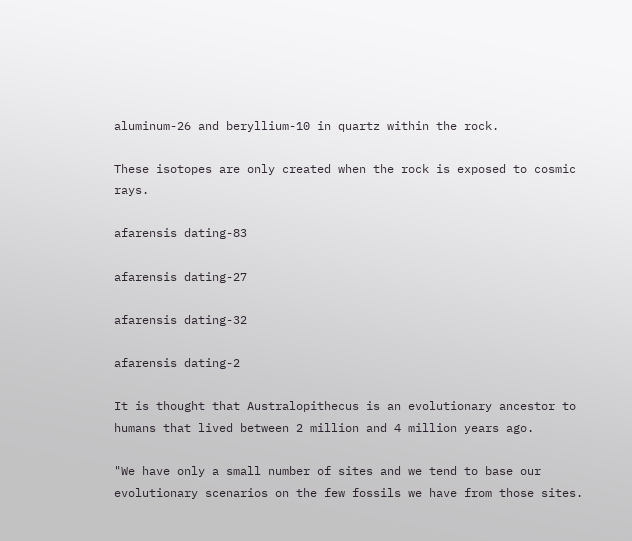aluminum-26 and beryllium-10 in quartz within the rock.

These isotopes are only created when the rock is exposed to cosmic rays.

afarensis dating-83

afarensis dating-27

afarensis dating-32

afarensis dating-2

It is thought that Australopithecus is an evolutionary ancestor to humans that lived between 2 million and 4 million years ago.

"We have only a small number of sites and we tend to base our evolutionary scenarios on the few fossils we have from those sites.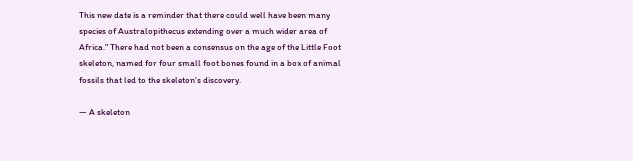This new date is a reminder that there could well have been many species of Australopithecus extending over a much wider area of Africa." There had not been a consensus on the age of the Little Foot skeleton, named for four small foot bones found in a box of animal fossils that led to the skeleton's discovery.

— A skeleton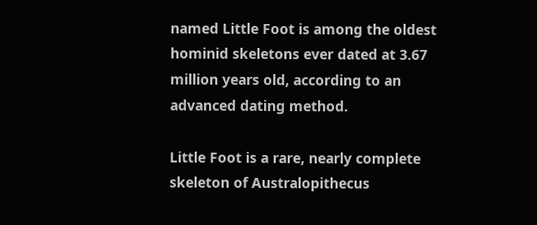named Little Foot is among the oldest hominid skeletons ever dated at 3.67 million years old, according to an advanced dating method.

Little Foot is a rare, nearly complete skeleton of Australopithecus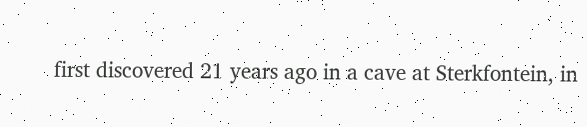first discovered 21 years ago in a cave at Sterkfontein, in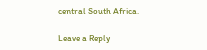central South Africa.

Leave a Reply